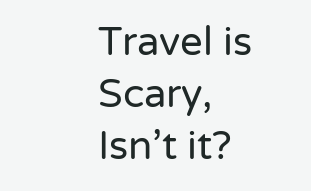Travel is Scary, Isn’t it?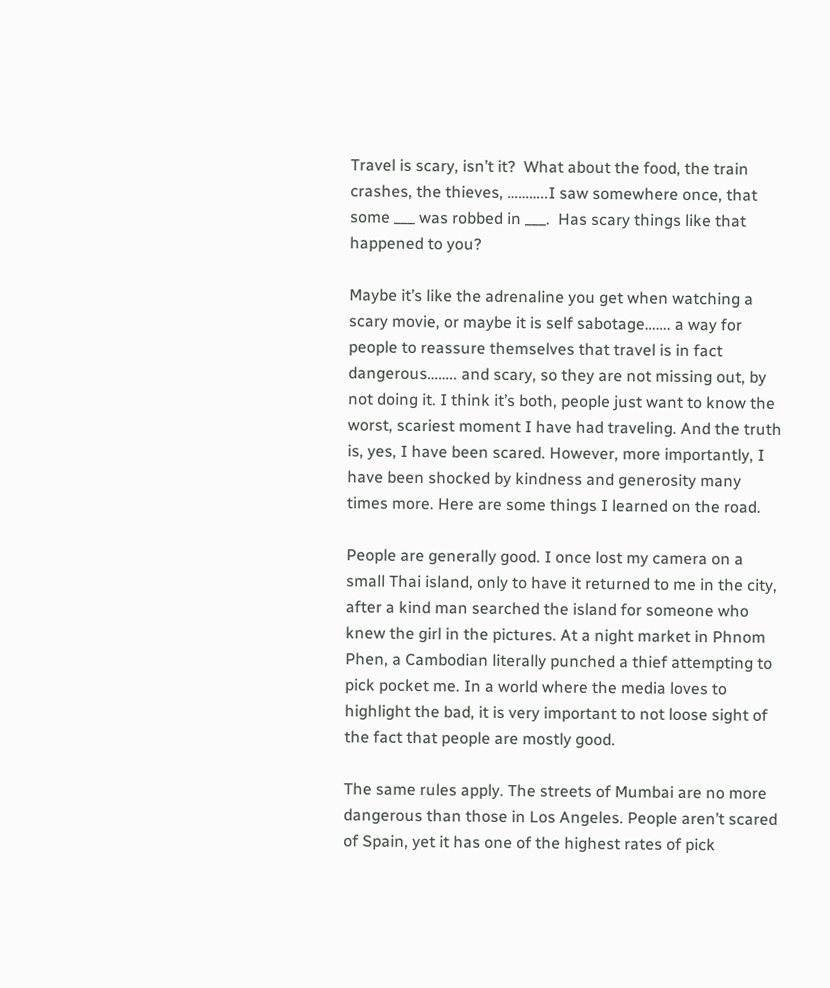Travel is scary, isn’t it?  What about the food, the train crashes, the thieves, ………..I saw somewhere once, that some ___ was robbed in ___.  Has scary things like that happened to you?

Maybe it’s like the adrenaline you get when watching a scary movie, or maybe it is self sabotage……. a way for people to reassure themselves that travel is in fact dangerous…….. and scary, so they are not missing out, by not doing it. I think it’s both, people just want to know the worst, scariest moment I have had traveling. And the truth is, yes, I have been scared. However, more importantly, I have been shocked by kindness and generosity many times more. Here are some things I learned on the road.

People are generally good. I once lost my camera on a small Thai island, only to have it returned to me in the city, after a kind man searched the island for someone who knew the girl in the pictures. At a night market in Phnom Phen, a Cambodian literally punched a thief attempting to pick pocket me. In a world where the media loves to highlight the bad, it is very important to not loose sight of the fact that people are mostly good.

The same rules apply. The streets of Mumbai are no more dangerous than those in Los Angeles. People aren’t scared of Spain, yet it has one of the highest rates of pick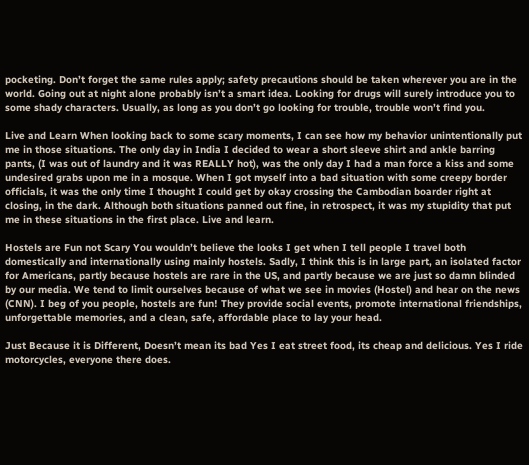pocketing. Don’t forget the same rules apply; safety precautions should be taken wherever you are in the world. Going out at night alone probably isn’t a smart idea. Looking for drugs will surely introduce you to some shady characters. Usually, as long as you don’t go looking for trouble, trouble won’t find you.

Live and Learn When looking back to some scary moments, I can see how my behavior unintentionally put me in those situations. The only day in India I decided to wear a short sleeve shirt and ankle barring pants, (I was out of laundry and it was REALLY hot), was the only day I had a man force a kiss and some undesired grabs upon me in a mosque. When I got myself into a bad situation with some creepy border officials, it was the only time I thought I could get by okay crossing the Cambodian boarder right at closing, in the dark. Although both situations panned out fine, in retrospect, it was my stupidity that put me in these situations in the first place. Live and learn.

Hostels are Fun not Scary You wouldn’t believe the looks I get when I tell people I travel both domestically and internationally using mainly hostels. Sadly, I think this is in large part, an isolated factor for Americans, partly because hostels are rare in the US, and partly because we are just so damn blinded by our media. We tend to limit ourselves because of what we see in movies (Hostel) and hear on the news (CNN). I beg of you people, hostels are fun! They provide social events, promote international friendships, unforgettable memories, and a clean, safe, affordable place to lay your head.

Just Because it is Different, Doesn’t mean its bad Yes I eat street food, its cheap and delicious. Yes I ride motorcycles, everyone there does.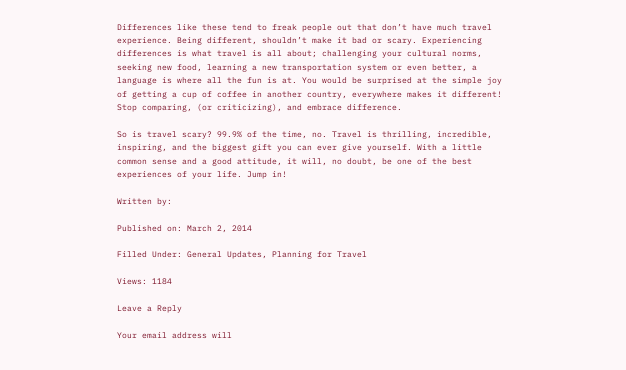Differences like these tend to freak people out that don’t have much travel experience. Being different, shouldn’t make it bad or scary. Experiencing differences is what travel is all about; challenging your cultural norms, seeking new food, learning a new transportation system or even better, a language is where all the fun is at. You would be surprised at the simple joy of getting a cup of coffee in another country, everywhere makes it different! Stop comparing, (or criticizing), and embrace difference.

So is travel scary? 99.9% of the time, no. Travel is thrilling, incredible, inspiring, and the biggest gift you can ever give yourself. With a little common sense and a good attitude, it will, no doubt, be one of the best experiences of your life. Jump in!

Written by:

Published on: March 2, 2014

Filled Under: General Updates, Planning for Travel

Views: 1184

Leave a Reply

Your email address will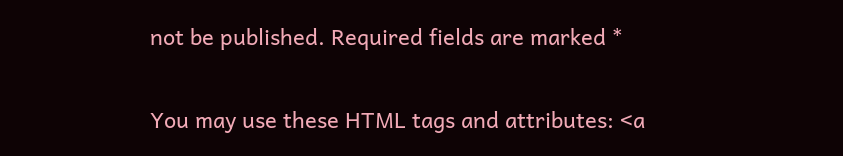not be published. Required fields are marked *

You may use these HTML tags and attributes: <a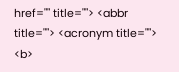href="" title=""> <abbr title=""> <acronym title=""> <b>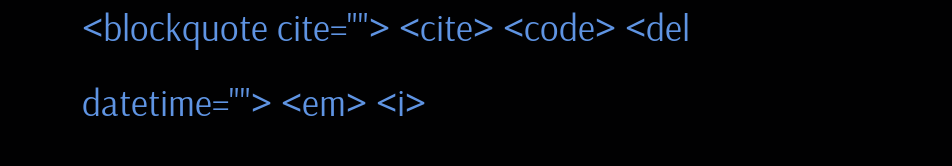<blockquote cite=""> <cite> <code> <del datetime=""> <em> <i>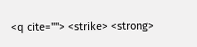<q cite=""> <strike> <strong>